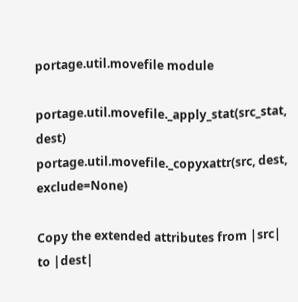portage.util.movefile module

portage.util.movefile._apply_stat(src_stat, dest)
portage.util.movefile._copyxattr(src, dest, exclude=None)

Copy the extended attributes from |src| to |dest|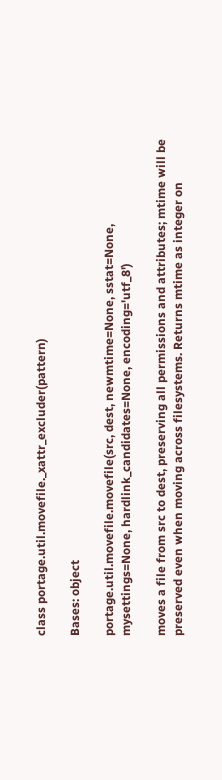class portage.util.movefile._xattr_excluder(pattern)

Bases: object

portage.util.movefile.movefile(src, dest, newmtime=None, sstat=None, mysettings=None, hardlink_candidates=None, encoding='utf_8')

moves a file from src to dest, preserving all permissions and attributes; mtime will be preserved even when moving across filesystems. Returns mtime as integer on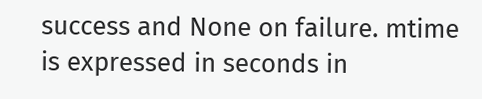success and None on failure. mtime is expressed in seconds in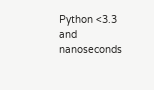Python <3.3 and nanoseconds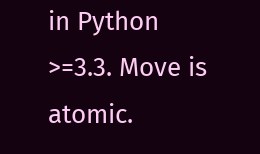in Python >=3.3. Move is atomic.